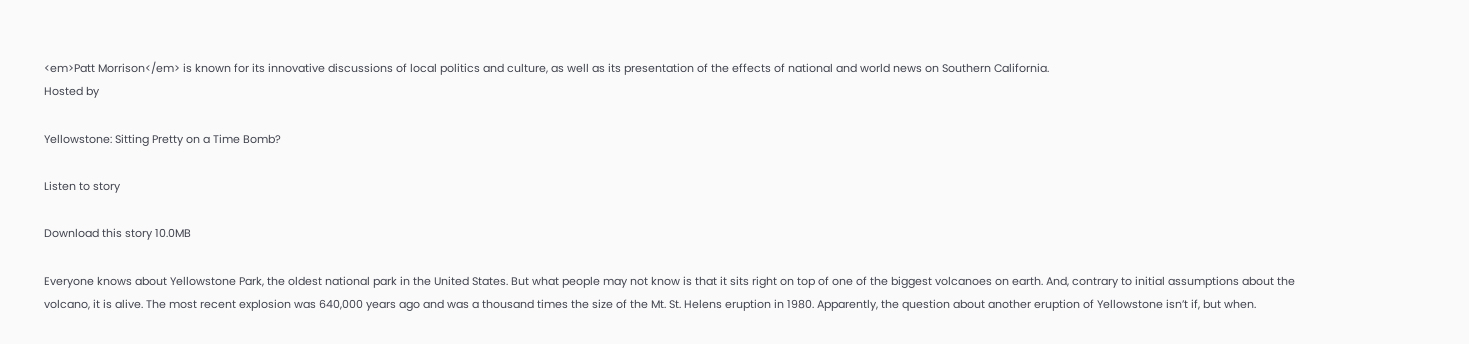<em>Patt Morrison</em> is known for its innovative discussions of local politics and culture, as well as its presentation of the effects of national and world news on Southern California.
Hosted by

Yellowstone: Sitting Pretty on a Time Bomb?

Listen to story

Download this story 10.0MB

Everyone knows about Yellowstone Park, the oldest national park in the United States. But what people may not know is that it sits right on top of one of the biggest volcanoes on earth. And, contrary to initial assumptions about the volcano, it is alive. The most recent explosion was 640,000 years ago and was a thousand times the size of the Mt. St. Helens eruption in 1980. Apparently, the question about another eruption of Yellowstone isn’t if, but when.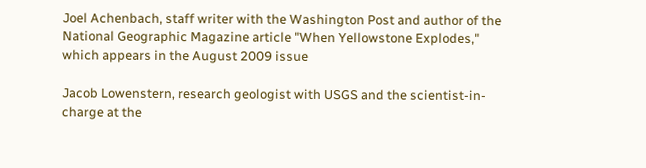Joel Achenbach, staff writer with the Washington Post and author of the National Geographic Magazine article "When Yellowstone Explodes," which appears in the August 2009 issue

Jacob Lowenstern, research geologist with USGS and the scientist-in-charge at the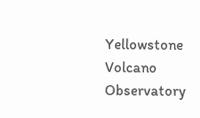Yellowstone Volcano Observatory